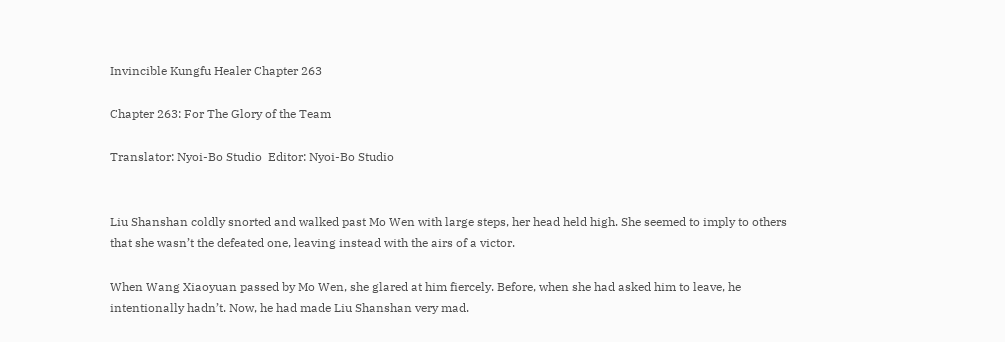Invincible Kungfu Healer Chapter 263

Chapter 263: For The Glory of the Team

Translator: Nyoi-Bo Studio  Editor: Nyoi-Bo Studio


Liu Shanshan coldly snorted and walked past Mo Wen with large steps, her head held high. She seemed to imply to others that she wasn’t the defeated one, leaving instead with the airs of a victor.

When Wang Xiaoyuan passed by Mo Wen, she glared at him fiercely. Before, when she had asked him to leave, he intentionally hadn’t. Now, he had made Liu Shanshan very mad.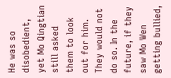He was so disobedient, yet Mo Qingtian still asked them to look out for him. They would not do so. In the future, if they saw Mo Wen getting bullied,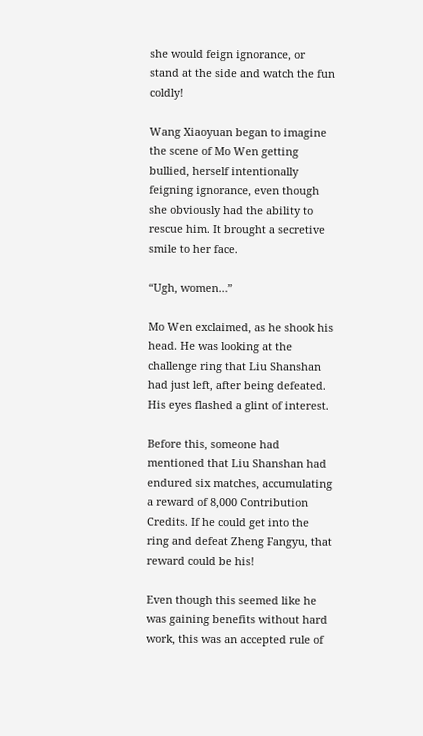she would feign ignorance, or stand at the side and watch the fun coldly!

Wang Xiaoyuan began to imagine the scene of Mo Wen getting bullied, herself intentionally feigning ignorance, even though she obviously had the ability to rescue him. It brought a secretive smile to her face.

“Ugh, women…”

Mo Wen exclaimed, as he shook his head. He was looking at the challenge ring that Liu Shanshan had just left, after being defeated. His eyes flashed a glint of interest.

Before this, someone had mentioned that Liu Shanshan had endured six matches, accumulating a reward of 8,000 Contribution Credits. If he could get into the ring and defeat Zheng Fangyu, that reward could be his!

Even though this seemed like he was gaining benefits without hard work, this was an accepted rule of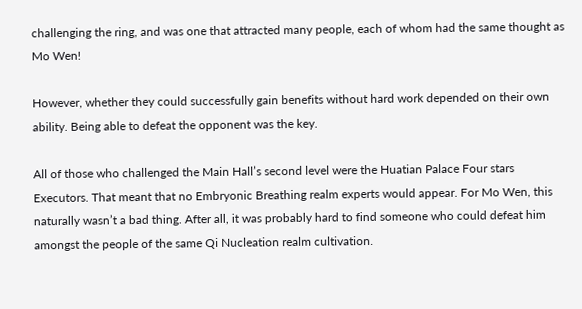challenging the ring, and was one that attracted many people, each of whom had the same thought as Mo Wen!

However, whether they could successfully gain benefits without hard work depended on their own ability. Being able to defeat the opponent was the key.

All of those who challenged the Main Hall’s second level were the Huatian Palace Four stars Executors. That meant that no Embryonic Breathing realm experts would appear. For Mo Wen, this naturally wasn’t a bad thing. After all, it was probably hard to find someone who could defeat him amongst the people of the same Qi Nucleation realm cultivation.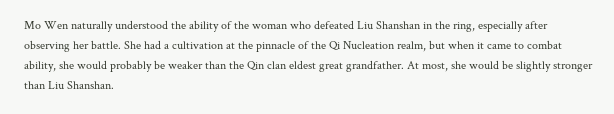Mo Wen naturally understood the ability of the woman who defeated Liu Shanshan in the ring, especially after observing her battle. She had a cultivation at the pinnacle of the Qi Nucleation realm, but when it came to combat ability, she would probably be weaker than the Qin clan eldest great grandfather. At most, she would be slightly stronger than Liu Shanshan.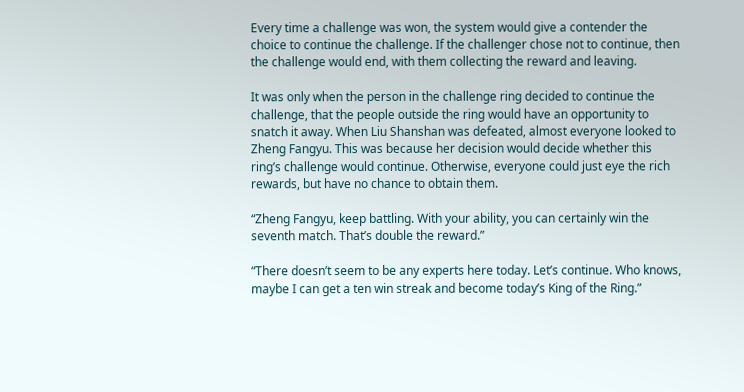Every time a challenge was won, the system would give a contender the choice to continue the challenge. If the challenger chose not to continue, then the challenge would end, with them collecting the reward and leaving.

It was only when the person in the challenge ring decided to continue the challenge, that the people outside the ring would have an opportunity to snatch it away. When Liu Shanshan was defeated, almost everyone looked to Zheng Fangyu. This was because her decision would decide whether this ring’s challenge would continue. Otherwise, everyone could just eye the rich rewards, but have no chance to obtain them.

“Zheng Fangyu, keep battling. With your ability, you can certainly win the seventh match. That’s double the reward.”

“There doesn’t seem to be any experts here today. Let’s continue. Who knows, maybe I can get a ten win streak and become today’s King of the Ring.”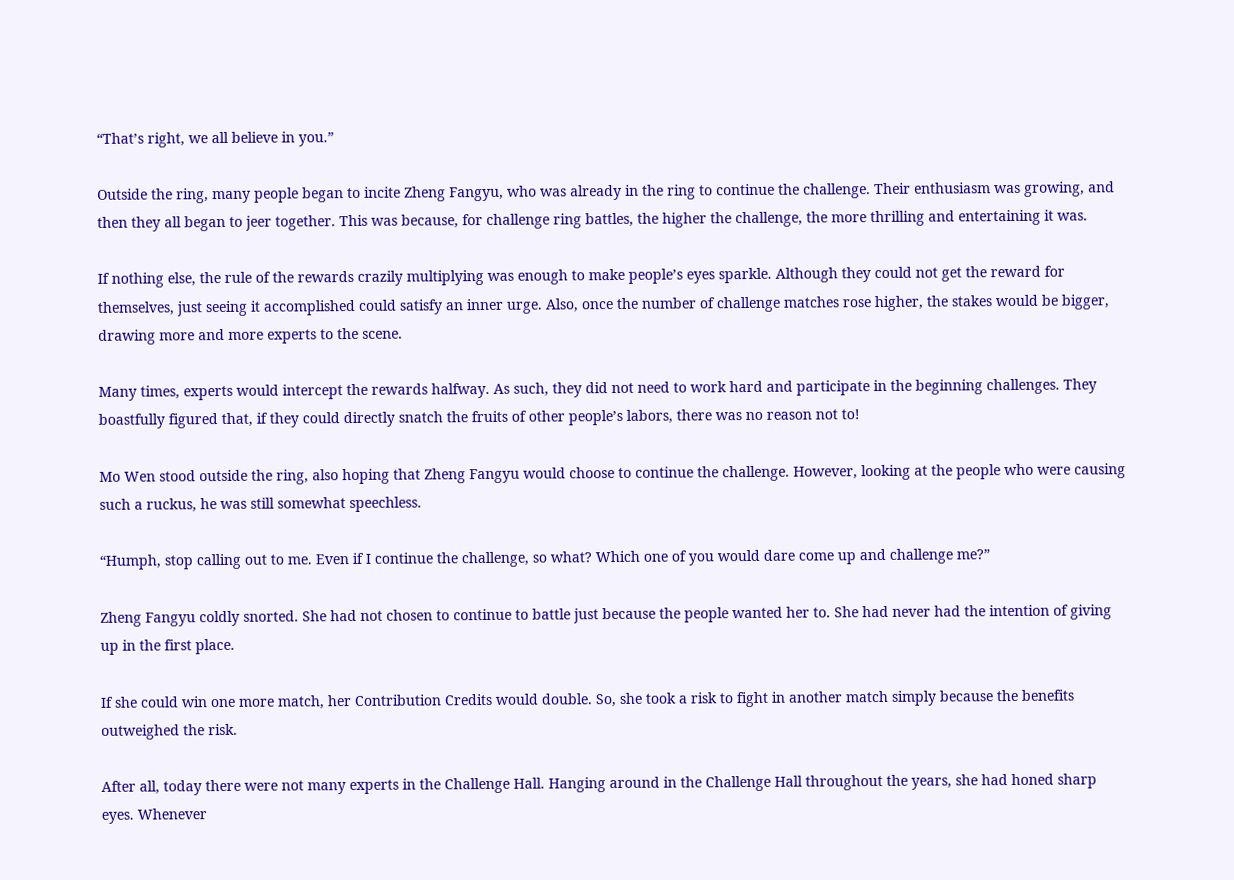“That’s right, we all believe in you.”

Outside the ring, many people began to incite Zheng Fangyu, who was already in the ring to continue the challenge. Their enthusiasm was growing, and then they all began to jeer together. This was because, for challenge ring battles, the higher the challenge, the more thrilling and entertaining it was.

If nothing else, the rule of the rewards crazily multiplying was enough to make people’s eyes sparkle. Although they could not get the reward for themselves, just seeing it accomplished could satisfy an inner urge. Also, once the number of challenge matches rose higher, the stakes would be bigger, drawing more and more experts to the scene.

Many times, experts would intercept the rewards halfway. As such, they did not need to work hard and participate in the beginning challenges. They boastfully figured that, if they could directly snatch the fruits of other people’s labors, there was no reason not to!

Mo Wen stood outside the ring, also hoping that Zheng Fangyu would choose to continue the challenge. However, looking at the people who were causing such a ruckus, he was still somewhat speechless.

“Humph, stop calling out to me. Even if I continue the challenge, so what? Which one of you would dare come up and challenge me?”

Zheng Fangyu coldly snorted. She had not chosen to continue to battle just because the people wanted her to. She had never had the intention of giving up in the first place.

If she could win one more match, her Contribution Credits would double. So, she took a risk to fight in another match simply because the benefits outweighed the risk.

After all, today there were not many experts in the Challenge Hall. Hanging around in the Challenge Hall throughout the years, she had honed sharp eyes. Whenever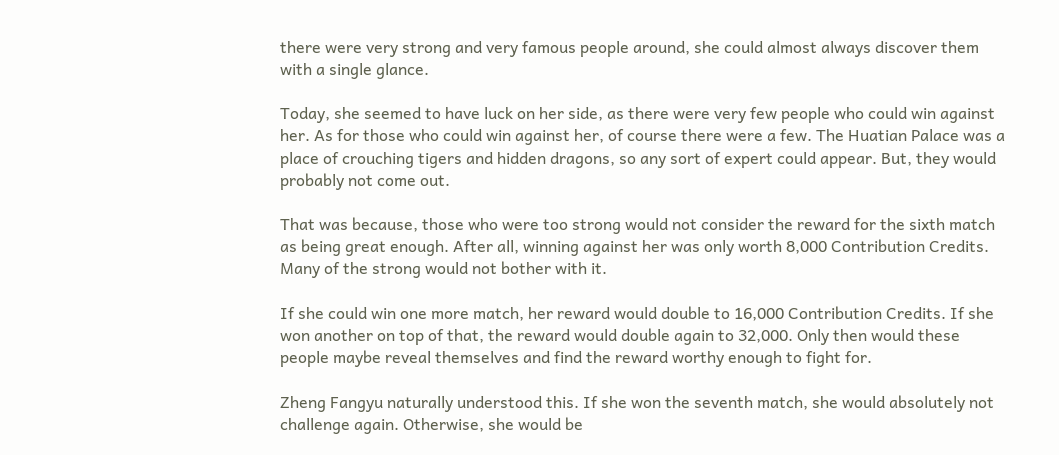there were very strong and very famous people around, she could almost always discover them with a single glance.

Today, she seemed to have luck on her side, as there were very few people who could win against her. As for those who could win against her, of course there were a few. The Huatian Palace was a place of crouching tigers and hidden dragons, so any sort of expert could appear. But, they would probably not come out.

That was because, those who were too strong would not consider the reward for the sixth match as being great enough. After all, winning against her was only worth 8,000 Contribution Credits. Many of the strong would not bother with it.

If she could win one more match, her reward would double to 16,000 Contribution Credits. If she won another on top of that, the reward would double again to 32,000. Only then would these people maybe reveal themselves and find the reward worthy enough to fight for.

Zheng Fangyu naturally understood this. If she won the seventh match, she would absolutely not challenge again. Otherwise, she would be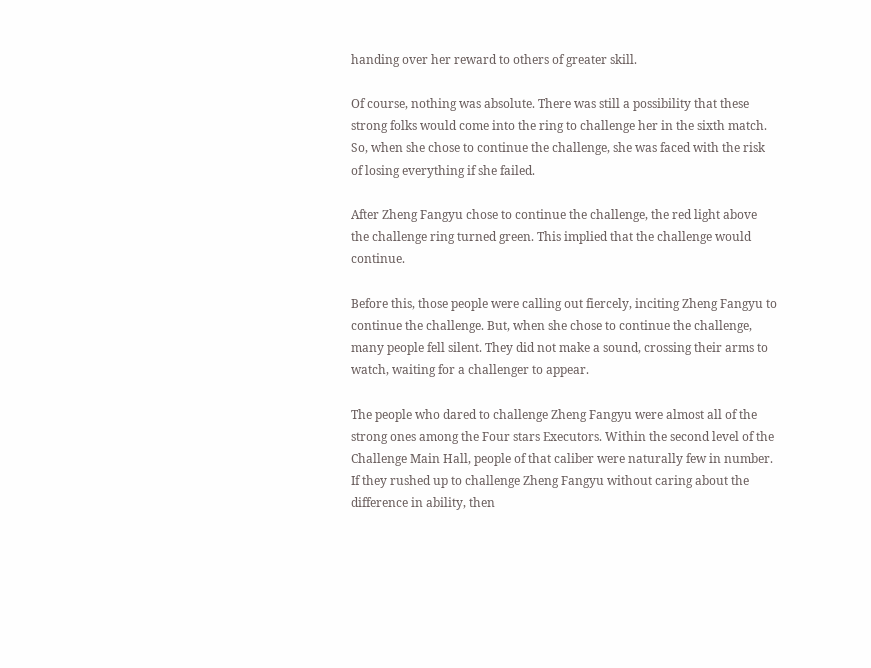handing over her reward to others of greater skill.

Of course, nothing was absolute. There was still a possibility that these strong folks would come into the ring to challenge her in the sixth match. So, when she chose to continue the challenge, she was faced with the risk of losing everything if she failed.

After Zheng Fangyu chose to continue the challenge, the red light above the challenge ring turned green. This implied that the challenge would continue.

Before this, those people were calling out fiercely, inciting Zheng Fangyu to continue the challenge. But, when she chose to continue the challenge, many people fell silent. They did not make a sound, crossing their arms to watch, waiting for a challenger to appear.

The people who dared to challenge Zheng Fangyu were almost all of the strong ones among the Four stars Executors. Within the second level of the Challenge Main Hall, people of that caliber were naturally few in number. If they rushed up to challenge Zheng Fangyu without caring about the difference in ability, then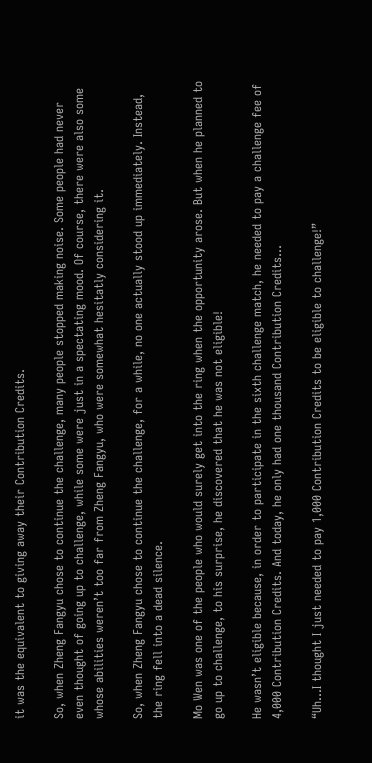it was the equivalent to giving away their Contribution Credits.

So, when Zheng Fangyu chose to continue the challenge, many people stopped making noise. Some people had never even thought of going up to challenge, while some were just in a spectating mood. Of course, there were also some whose abilities weren’t too far from Zheng Fangyu, who were somewhat hesitatly considering it.

So, when Zheng Fangyu chose to continue the challenge, for a while, no one actually stood up immediately. Instead, the ring fell into a dead silence.

Mo Wen was one of the people who would surely get into the ring when the opportunity arose. But when he planned to go up to challenge, to his surprise, he discovered that he was not eligible!

He wasn’t eligible because, in order to participate in the sixth challenge match, he needed to pay a challenge fee of 4,000 Contribution Credits. And today, he only had one thousand Contribution Credits…

“Uh…I thought I just needed to pay 1,000 Contribution Credits to be eligible to challenge!”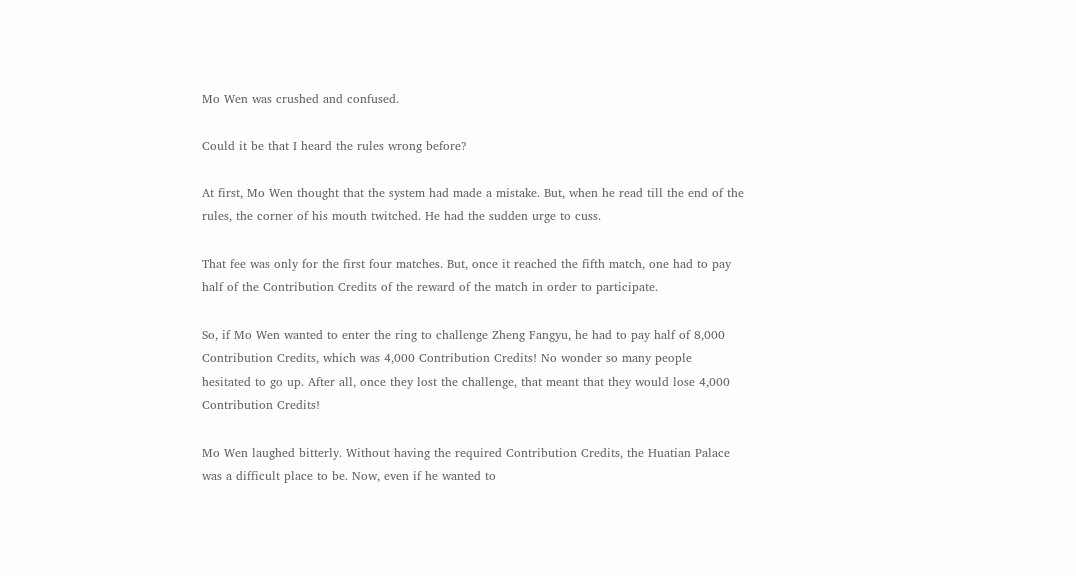Mo Wen was crushed and confused.

Could it be that I heard the rules wrong before?

At first, Mo Wen thought that the system had made a mistake. But, when he read till the end of the rules, the corner of his mouth twitched. He had the sudden urge to cuss.

That fee was only for the first four matches. But, once it reached the fifth match, one had to pay half of the Contribution Credits of the reward of the match in order to participate.

So, if Mo Wen wanted to enter the ring to challenge Zheng Fangyu, he had to pay half of 8,000 Contribution Credits, which was 4,000 Contribution Credits! No wonder so many people hesitated to go up. After all, once they lost the challenge, that meant that they would lose 4,000 Contribution Credits!

Mo Wen laughed bitterly. Without having the required Contribution Credits, the Huatian Palace was a difficult place to be. Now, even if he wanted to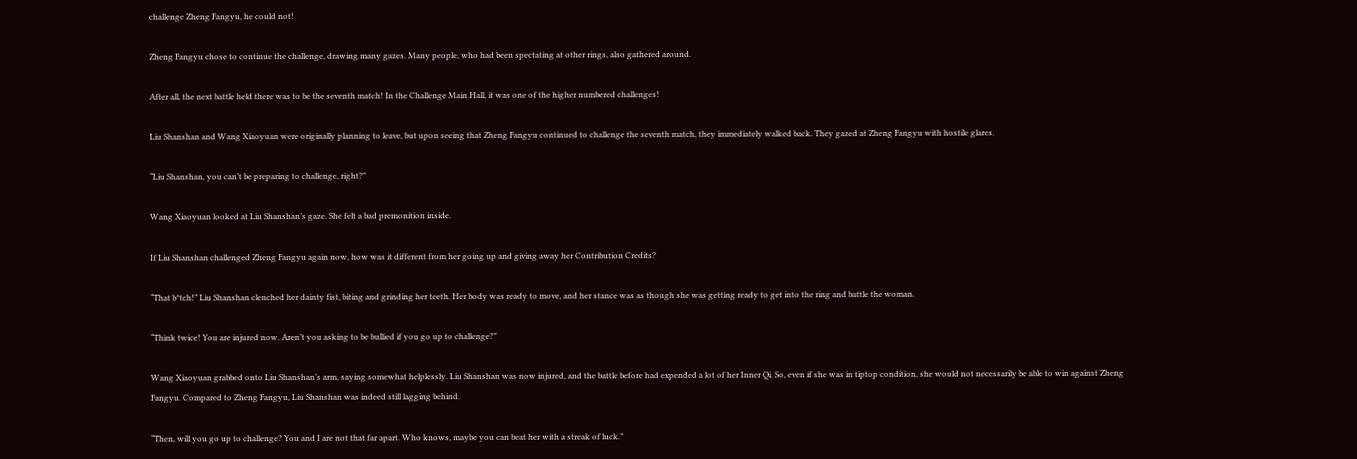challenge Zheng Fangyu, he could not!

Zheng Fangyu chose to continue the challenge, drawing many gazes. Many people, who had been spectating at other rings, also gathered around.

After all, the next battle held there was to be the seventh match! In the Challenge Main Hall, it was one of the higher numbered challenges!

Liu Shanshan and Wang Xiaoyuan were originally planning to leave, but upon seeing that Zheng Fangyu continued to challenge the seventh match, they immediately walked back. They gazed at Zheng Fangyu with hostile glares.

“Liu Shanshan, you can’t be preparing to challenge, right?”

Wang Xiaoyuan looked at Liu Shanshan’s gaze. She felt a bad premonition inside.

If Liu Shanshan challenged Zheng Fangyu again now, how was it different from her going up and giving away her Contribution Credits?

“That b*tch!” Liu Shanshan clenched her dainty fist, biting and grinding her teeth. Her body was ready to move, and her stance was as though she was getting ready to get into the ring and battle the woman.

“Think twice! You are injured now. Aren’t you asking to be bullied if you go up to challenge?”

Wang Xiaoyuan grabbed onto Liu Shanshan’s arm, saying somewhat helplessly. Liu Shanshan was now injured, and the battle before had expended a lot of her Inner Qi. So, even if she was in tiptop condition, she would not necessarily be able to win against Zheng Fangyu. Compared to Zheng Fangyu, Liu Shanshan was indeed still lagging behind.

“Then, will you go up to challenge? You and I are not that far apart. Who knows, maybe you can beat her with a streak of luck.”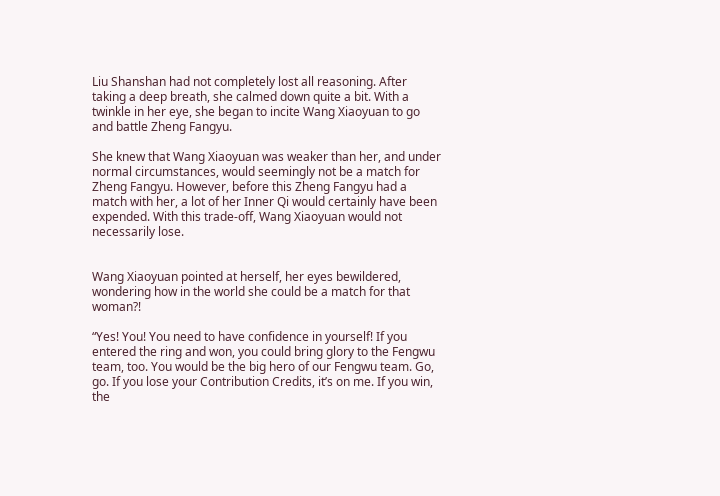Liu Shanshan had not completely lost all reasoning. After taking a deep breath, she calmed down quite a bit. With a twinkle in her eye, she began to incite Wang Xiaoyuan to go and battle Zheng Fangyu.

She knew that Wang Xiaoyuan was weaker than her, and under normal circumstances, would seemingly not be a match for Zheng Fangyu. However, before this Zheng Fangyu had a match with her, a lot of her Inner Qi would certainly have been expended. With this trade-off, Wang Xiaoyuan would not necessarily lose.


Wang Xiaoyuan pointed at herself, her eyes bewildered, wondering how in the world she could be a match for that woman?!

“Yes! You! You need to have confidence in yourself! If you entered the ring and won, you could bring glory to the Fengwu team, too. You would be the big hero of our Fengwu team. Go, go. If you lose your Contribution Credits, it’s on me. If you win, the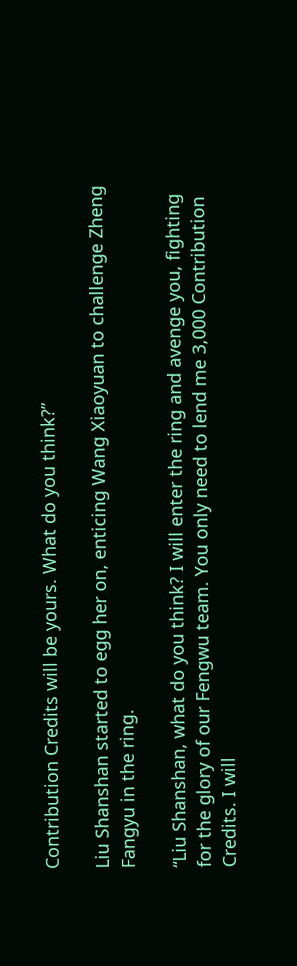Contribution Credits will be yours. What do you think?”

Liu Shanshan started to egg her on, enticing Wang Xiaoyuan to challenge Zheng Fangyu in the ring.

“Liu Shanshan, what do you think? I will enter the ring and avenge you, fighting for the glory of our Fengwu team. You only need to lend me 3,000 Contribution Credits. I will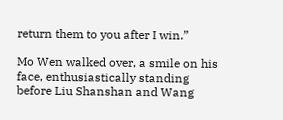return them to you after I win.”

Mo Wen walked over, a smile on his face, enthusiastically standing before Liu Shanshan and Wang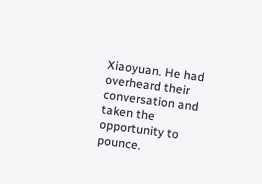Xiaoyuan. He had overheard their conversation and taken the opportunity to pounce.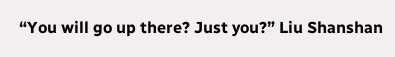“You will go up there? Just you?” Liu Shanshan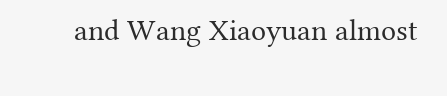and Wang Xiaoyuan almost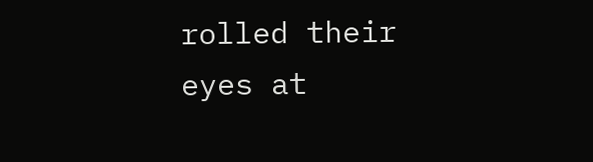rolled their eyes at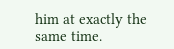him at exactly the same time.